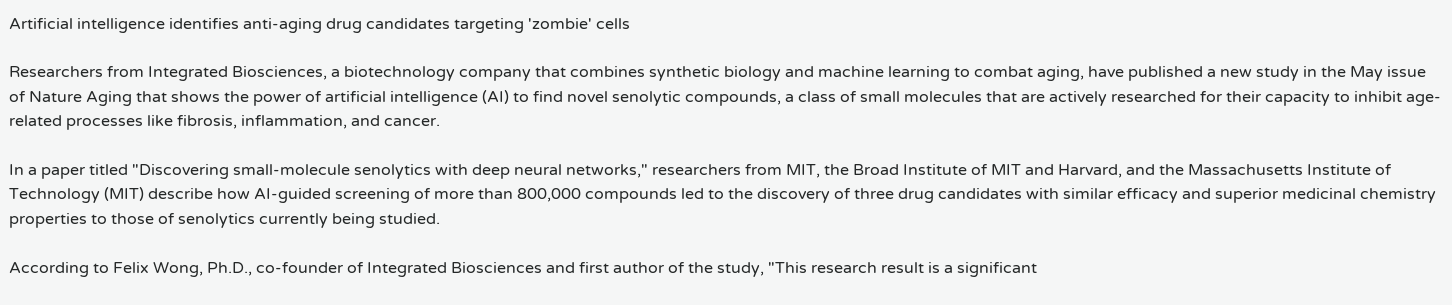Artificial intelligence identifies anti-aging drug candidates targeting 'zombie' cells

Researchers from Integrated Biosciences, a biotechnology company that combines synthetic biology and machine learning to combat aging, have published a new study in the May issue of Nature Aging that shows the power of artificial intelligence (AI) to find novel senolytic compounds, a class of small molecules that are actively researched for their capacity to inhibit age-related processes like fibrosis, inflammation, and cancer.

In a paper titled "Discovering small-molecule senolytics with deep neural networks," researchers from MIT, the Broad Institute of MIT and Harvard, and the Massachusetts Institute of Technology (MIT) describe how AI-guided screening of more than 800,000 compounds led to the discovery of three drug candidates with similar efficacy and superior medicinal chemistry properties to those of senolytics currently being studied.

According to Felix Wong, Ph.D., co-founder of Integrated Biosciences and first author of the study, "This research result is a significant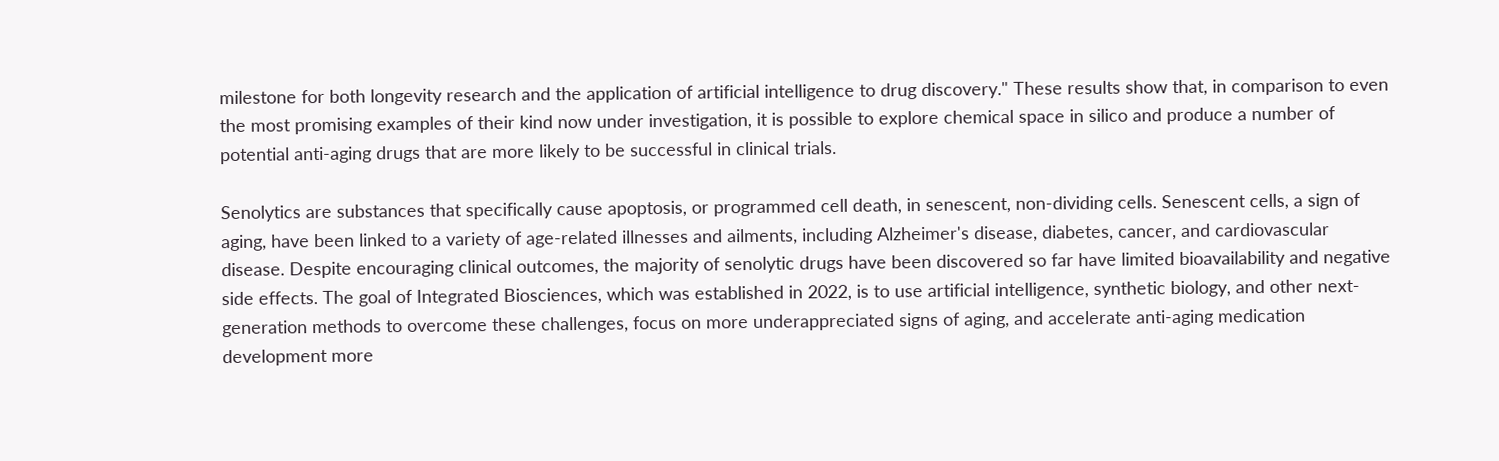milestone for both longevity research and the application of artificial intelligence to drug discovery." These results show that, in comparison to even the most promising examples of their kind now under investigation, it is possible to explore chemical space in silico and produce a number of potential anti-aging drugs that are more likely to be successful in clinical trials.

Senolytics are substances that specifically cause apoptosis, or programmed cell death, in senescent, non-dividing cells. Senescent cells, a sign of aging, have been linked to a variety of age-related illnesses and ailments, including Alzheimer's disease, diabetes, cancer, and cardiovascular disease. Despite encouraging clinical outcomes, the majority of senolytic drugs have been discovered so far have limited bioavailability and negative side effects. The goal of Integrated Biosciences, which was established in 2022, is to use artificial intelligence, synthetic biology, and other next-generation methods to overcome these challenges, focus on more underappreciated signs of aging, and accelerate anti-aging medication development more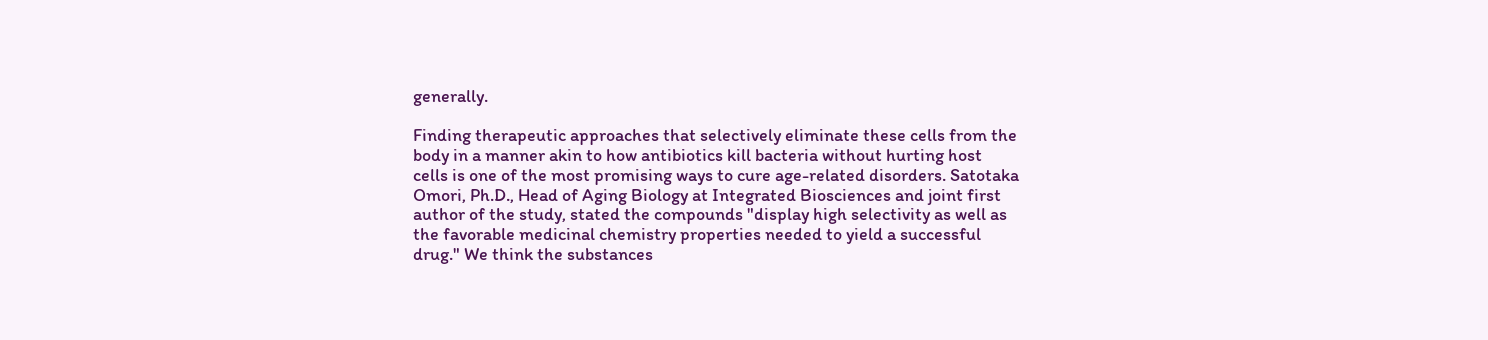generally.

Finding therapeutic approaches that selectively eliminate these cells from the body in a manner akin to how antibiotics kill bacteria without hurting host cells is one of the most promising ways to cure age-related disorders. Satotaka Omori, Ph.D., Head of Aging Biology at Integrated Biosciences and joint first author of the study, stated the compounds "display high selectivity as well as the favorable medicinal chemistry properties needed to yield a successful drug." We think the substances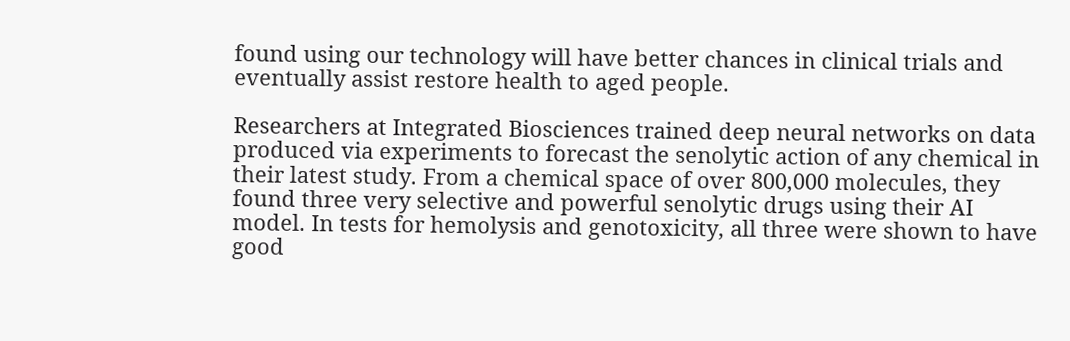found using our technology will have better chances in clinical trials and eventually assist restore health to aged people.

Researchers at Integrated Biosciences trained deep neural networks on data produced via experiments to forecast the senolytic action of any chemical in their latest study. From a chemical space of over 800,000 molecules, they found three very selective and powerful senolytic drugs using their AI model. In tests for hemolysis and genotoxicity, all three were shown to have good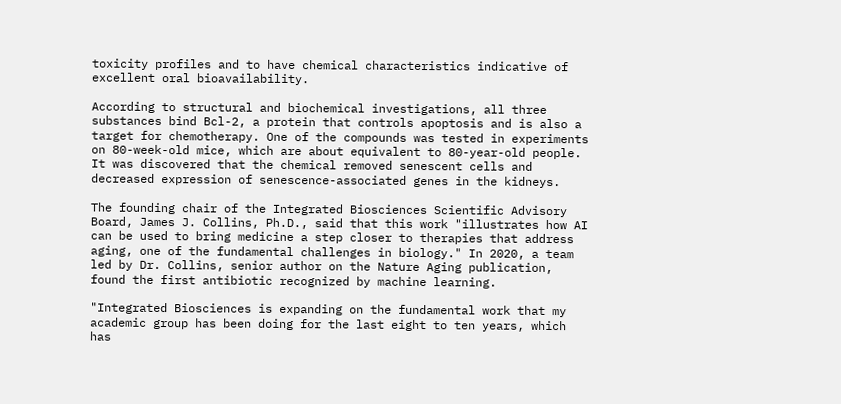toxicity profiles and to have chemical characteristics indicative of excellent oral bioavailability.

According to structural and biochemical investigations, all three substances bind Bcl-2, a protein that controls apoptosis and is also a target for chemotherapy. One of the compounds was tested in experiments on 80-week-old mice, which are about equivalent to 80-year-old people. It was discovered that the chemical removed senescent cells and decreased expression of senescence-associated genes in the kidneys.

The founding chair of the Integrated Biosciences Scientific Advisory Board, James J. Collins, Ph.D., said that this work "illustrates how AI can be used to bring medicine a step closer to therapies that address aging, one of the fundamental challenges in biology." In 2020, a team led by Dr. Collins, senior author on the Nature Aging publication, found the first antibiotic recognized by machine learning.

"Integrated Biosciences is expanding on the fundamental work that my academic group has been doing for the last eight to ten years, which has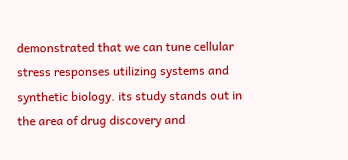demonstrated that we can tune cellular stress responses utilizing systems and synthetic biology. its study stands out in the area of drug discovery and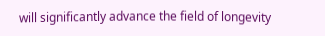will significantly advance the field of longevity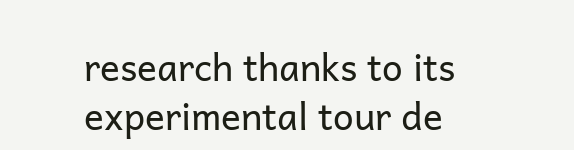research thanks to its experimental tour de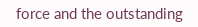force and the outstanding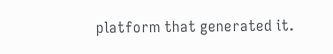platform that generated it.